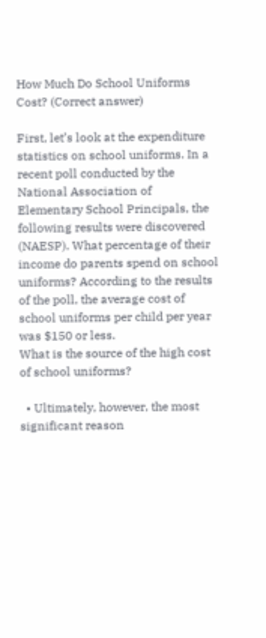How Much Do School Uniforms Cost? (Correct answer)

First, let’s look at the expenditure statistics on school uniforms. In a recent poll conducted by the National Association of Elementary School Principals, the following results were discovered (NAESP). What percentage of their income do parents spend on school uniforms? According to the results of the poll, the average cost of school uniforms per child per year was $150 or less.
What is the source of the high cost of school uniforms?

  • Ultimately, however, the most significant reason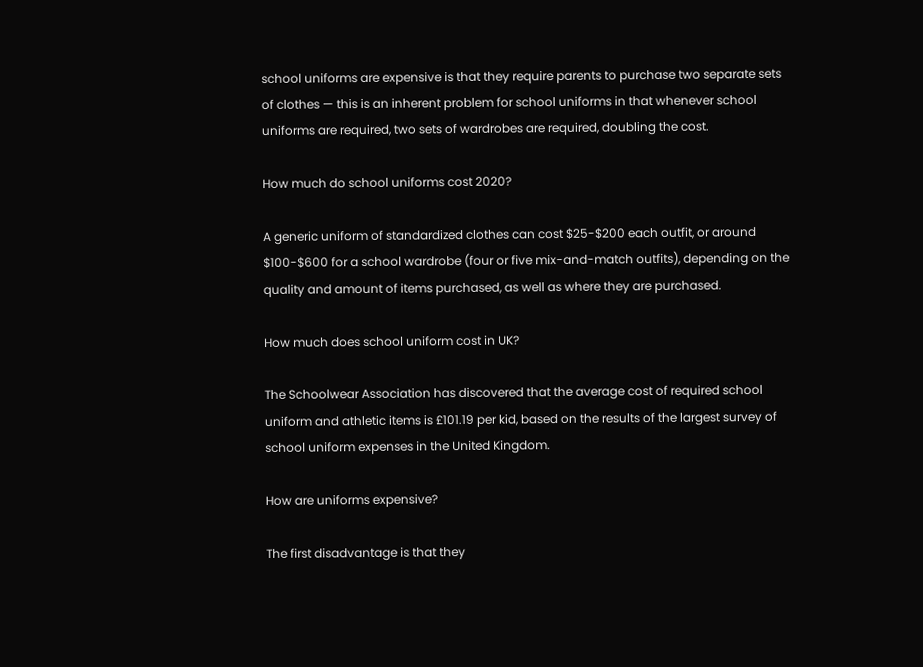school uniforms are expensive is that they require parents to purchase two separate sets of clothes — this is an inherent problem for school uniforms in that whenever school uniforms are required, two sets of wardrobes are required, doubling the cost.

How much do school uniforms cost 2020?

A generic uniform of standardized clothes can cost $25-$200 each outfit, or around $100-$600 for a school wardrobe (four or five mix-and-match outfits), depending on the quality and amount of items purchased, as well as where they are purchased.

How much does school uniform cost in UK?

The Schoolwear Association has discovered that the average cost of required school uniform and athletic items is £101.19 per kid, based on the results of the largest survey of school uniform expenses in the United Kingdom.

How are uniforms expensive?

The first disadvantage is that they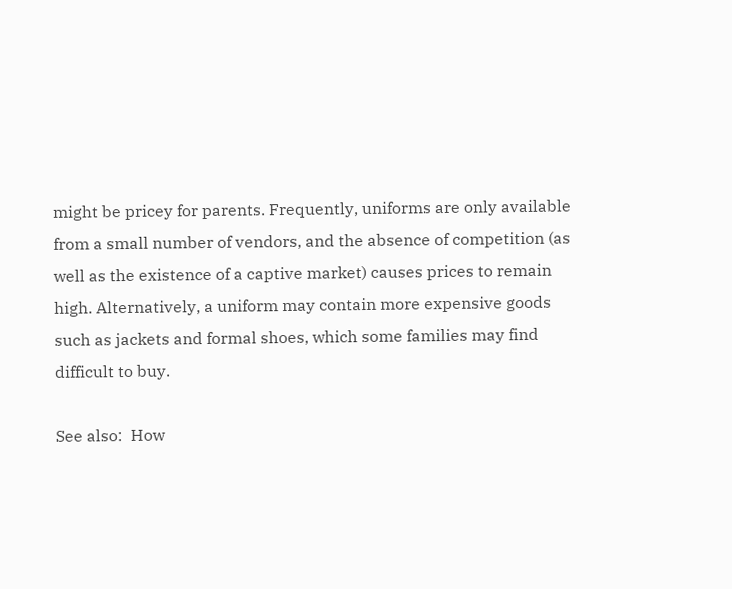might be pricey for parents. Frequently, uniforms are only available from a small number of vendors, and the absence of competition (as well as the existence of a captive market) causes prices to remain high. Alternatively, a uniform may contain more expensive goods such as jackets and formal shoes, which some families may find difficult to buy.

See also:  How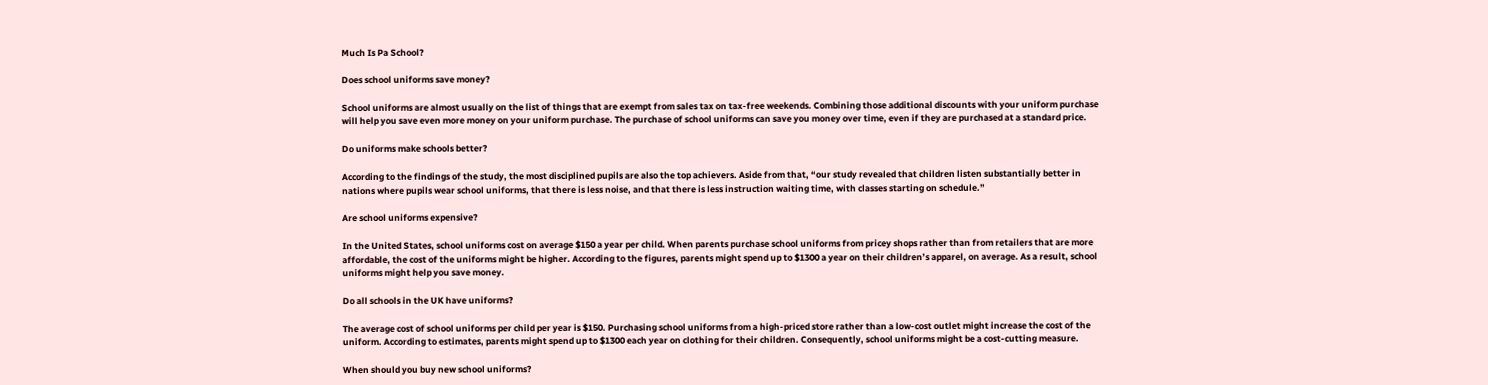Much Is Pa School?

Does school uniforms save money?

School uniforms are almost usually on the list of things that are exempt from sales tax on tax-free weekends. Combining those additional discounts with your uniform purchase will help you save even more money on your uniform purchase. The purchase of school uniforms can save you money over time, even if they are purchased at a standard price.

Do uniforms make schools better?

According to the findings of the study, the most disciplined pupils are also the top achievers. Aside from that, “our study revealed that children listen substantially better in nations where pupils wear school uniforms, that there is less noise, and that there is less instruction waiting time, with classes starting on schedule.”

Are school uniforms expensive?

In the United States, school uniforms cost on average $150 a year per child. When parents purchase school uniforms from pricey shops rather than from retailers that are more affordable, the cost of the uniforms might be higher. According to the figures, parents might spend up to $1300 a year on their children’s apparel, on average. As a result, school uniforms might help you save money.

Do all schools in the UK have uniforms?

The average cost of school uniforms per child per year is $150. Purchasing school uniforms from a high-priced store rather than a low-cost outlet might increase the cost of the uniform. According to estimates, parents might spend up to $1300 each year on clothing for their children. Consequently, school uniforms might be a cost-cutting measure.

When should you buy new school uniforms?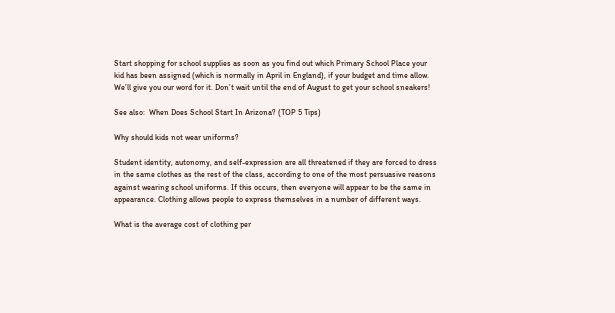Start shopping for school supplies as soon as you find out which Primary School Place your kid has been assigned (which is normally in April in England), if your budget and time allow. We’ll give you our word for it. Don’t wait until the end of August to get your school sneakers!

See also:  When Does School Start In Arizona? (TOP 5 Tips)

Why should kids not wear uniforms?

Student identity, autonomy, and self-expression are all threatened if they are forced to dress in the same clothes as the rest of the class, according to one of the most persuasive reasons against wearing school uniforms. If this occurs, then everyone will appear to be the same in appearance. Clothing allows people to express themselves in a number of different ways.

What is the average cost of clothing per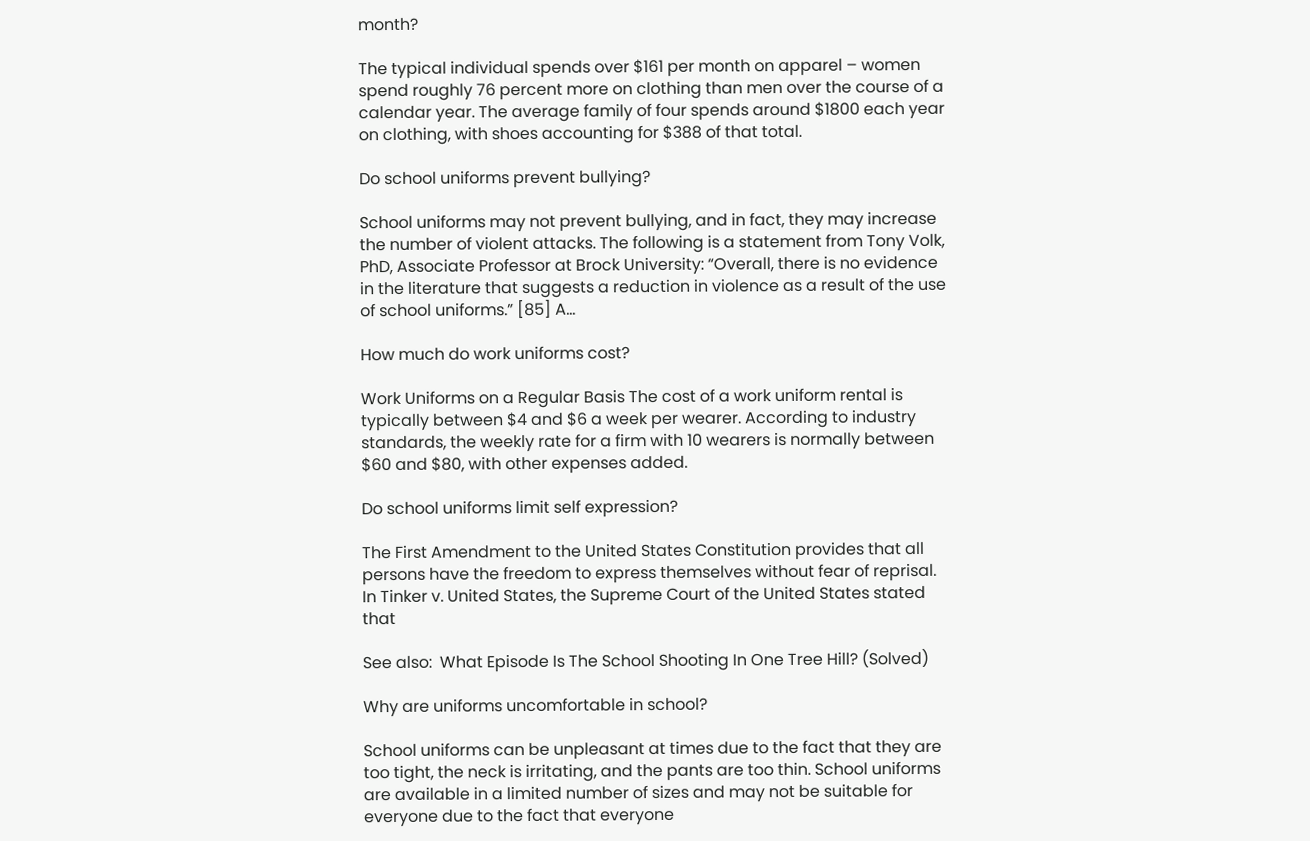month?

The typical individual spends over $161 per month on apparel – women spend roughly 76 percent more on clothing than men over the course of a calendar year. The average family of four spends around $1800 each year on clothing, with shoes accounting for $388 of that total.

Do school uniforms prevent bullying?

School uniforms may not prevent bullying, and in fact, they may increase the number of violent attacks. The following is a statement from Tony Volk, PhD, Associate Professor at Brock University: “Overall, there is no evidence in the literature that suggests a reduction in violence as a result of the use of school uniforms.” [85] A…

How much do work uniforms cost?

Work Uniforms on a Regular Basis The cost of a work uniform rental is typically between $4 and $6 a week per wearer. According to industry standards, the weekly rate for a firm with 10 wearers is normally between $60 and $80, with other expenses added.

Do school uniforms limit self expression?

The First Amendment to the United States Constitution provides that all persons have the freedom to express themselves without fear of reprisal. In Tinker v. United States, the Supreme Court of the United States stated that

See also:  What Episode Is The School Shooting In One Tree Hill? (Solved)

Why are uniforms uncomfortable in school?

School uniforms can be unpleasant at times due to the fact that they are too tight, the neck is irritating, and the pants are too thin. School uniforms are available in a limited number of sizes and may not be suitable for everyone due to the fact that everyone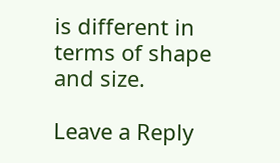is different in terms of shape and size.

Leave a Reply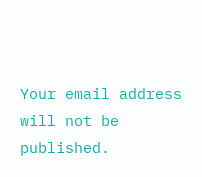Your email address will not be published.